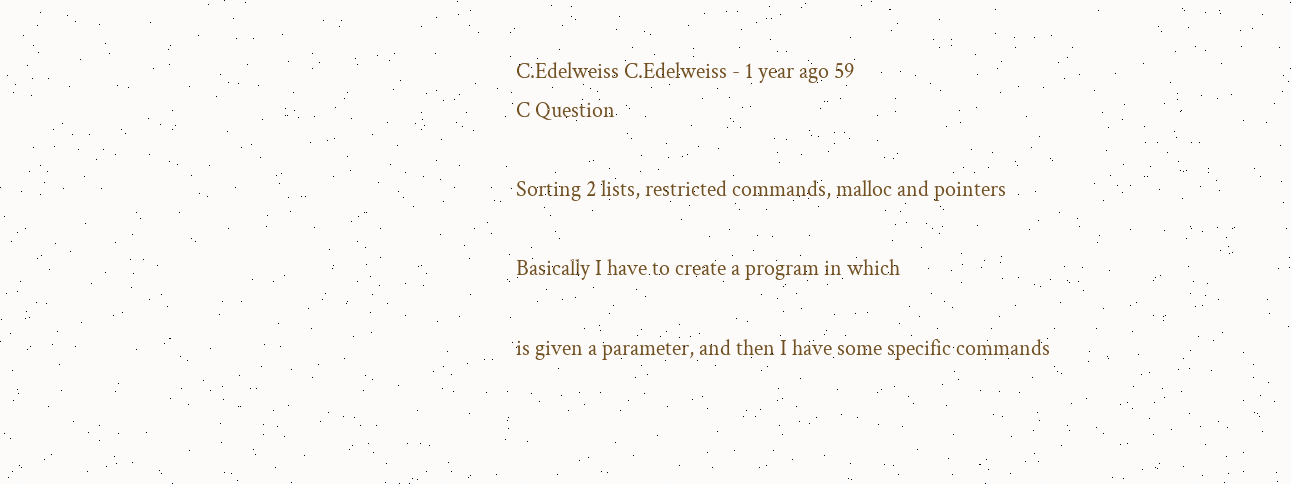C.Edelweiss C.Edelweiss - 1 year ago 59
C Question

Sorting 2 lists, restricted commands, malloc and pointers

Basically I have to create a program in which

is given a parameter, and then I have some specific commands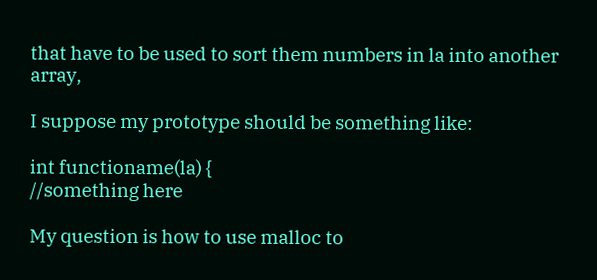that have to be used to sort them numbers in la into another array,

I suppose my prototype should be something like:

int functioname(la) {
//something here

My question is how to use malloc to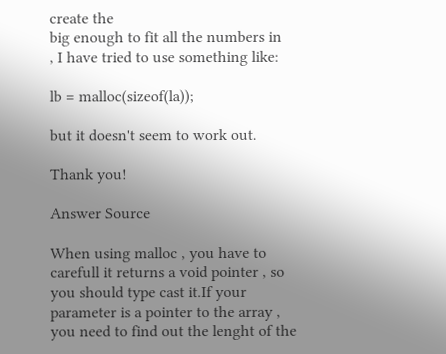create the
big enough to fit all the numbers in
, I have tried to use something like:

lb = malloc(sizeof(la));

but it doesn't seem to work out.

Thank you!

Answer Source

When using malloc , you have to carefull it returns a void pointer , so you should type cast it.If your parameter is a pointer to the array , you need to find out the lenght of the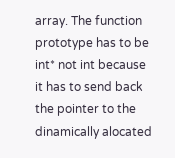array. The function prototype has to be int* not int because it has to send back the pointer to the dinamically alocated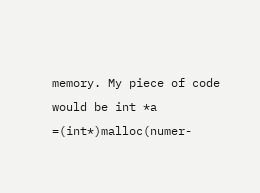memory. My piece of code would be int *a =(int*)malloc(numer-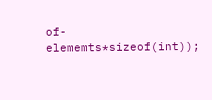of-elememts*sizeof(int));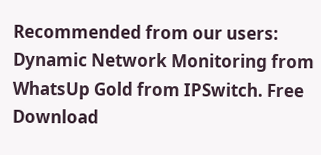Recommended from our users: Dynamic Network Monitoring from WhatsUp Gold from IPSwitch. Free Download